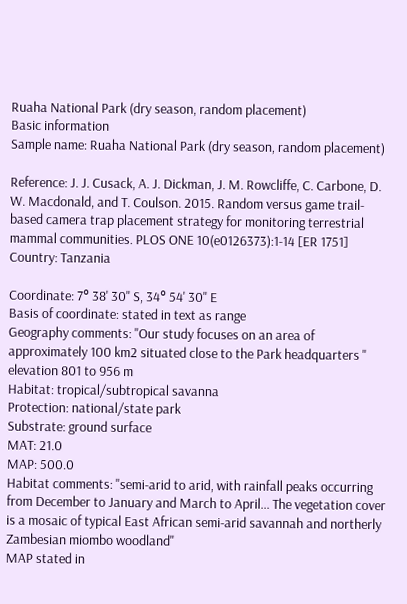Ruaha National Park (dry season, random placement)
Basic information
Sample name: Ruaha National Park (dry season, random placement)

Reference: J. J. Cusack, A. J. Dickman, J. M. Rowcliffe, C. Carbone, D. W. Macdonald, and T. Coulson. 2015. Random versus game trail-based camera trap placement strategy for monitoring terrestrial mammal communities. PLOS ONE 10(e0126373):1-14 [ER 1751]
Country: Tanzania

Coordinate: 7° 38' 30" S, 34° 54' 30" E
Basis of coordinate: stated in text as range
Geography comments: "Our study focuses on an area of approximately 100 km2 situated close to the Park headquarters "
elevation 801 to 956 m
Habitat: tropical/subtropical savanna
Protection: national/state park
Substrate: ground surface
MAT: 21.0
MAP: 500.0
Habitat comments: "semi-arid to arid, with rainfall peaks occurring from December to January and March to April... The vegetation cover is a mosaic of typical East African semi-arid savannah and northerly Zambesian miombo woodland"
MAP stated in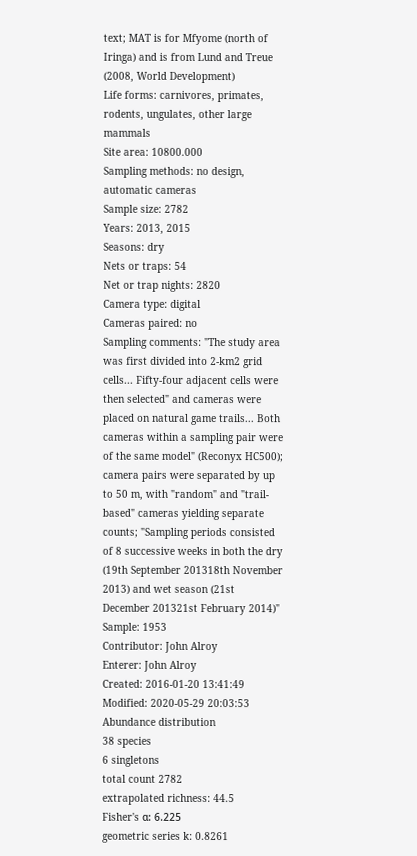text; MAT is for Mfyome (north of Iringa) and is from Lund and Treue (2008, World Development)
Life forms: carnivores, primates, rodents, ungulates, other large mammals
Site area: 10800.000
Sampling methods: no design, automatic cameras
Sample size: 2782
Years: 2013, 2015
Seasons: dry
Nets or traps: 54
Net or trap nights: 2820
Camera type: digital
Cameras paired: no
Sampling comments: "The study area was first divided into 2-km2 grid cells... Fifty-four adjacent cells were then selected" and cameras were placed on natural game trails... Both cameras within a sampling pair were of the same model" (Reconyx HC500); camera pairs were separated by up to 50 m, with "random" and "trail-based" cameras yielding separate counts; "Sampling periods consisted of 8 successive weeks in both the dry (19th September 201318th November 2013) and wet season (21st December 201321st February 2014)"
Sample: 1953
Contributor: John Alroy
Enterer: John Alroy
Created: 2016-01-20 13:41:49
Modified: 2020-05-29 20:03:53
Abundance distribution
38 species
6 singletons
total count 2782
extrapolated richness: 44.5
Fisher's α: 6.225
geometric series k: 0.8261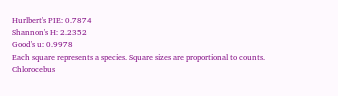Hurlbert's PIE: 0.7874
Shannon's H: 2.2352
Good's u: 0.9978
Each square represents a species. Square sizes are proportional to counts.
Chlorocebus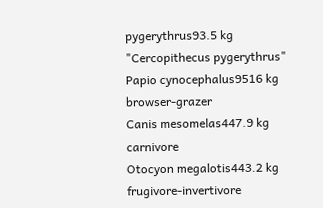pygerythrus93.5 kg
"Cercopithecus pygerythrus"
Papio cynocephalus9516 kg browser-grazer
Canis mesomelas447.9 kg carnivore
Otocyon megalotis443.2 kg frugivore-invertivore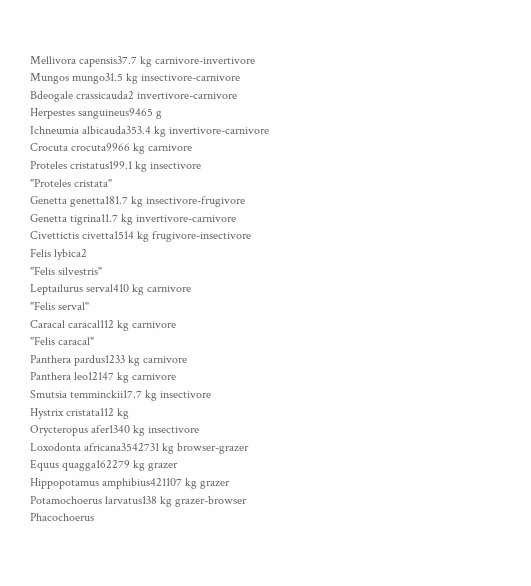Mellivora capensis37.7 kg carnivore-invertivore
Mungos mungo31.5 kg insectivore-carnivore
Bdeogale crassicauda2 invertivore-carnivore
Herpestes sanguineus9465 g
Ichneumia albicauda353.4 kg invertivore-carnivore
Crocuta crocuta9966 kg carnivore
Proteles cristatus199.1 kg insectivore
"Proteles cristata"
Genetta genetta181.7 kg insectivore-frugivore
Genetta tigrina11.7 kg invertivore-carnivore
Civettictis civetta1514 kg frugivore-insectivore
Felis lybica2
"Felis silvestris"
Leptailurus serval410 kg carnivore
"Felis serval"
Caracal caracal112 kg carnivore
"Felis caracal"
Panthera pardus1233 kg carnivore
Panthera leo12147 kg carnivore
Smutsia temminckii17.7 kg insectivore
Hystrix cristata112 kg
Orycteropus afer1340 kg insectivore
Loxodonta africana3542731 kg browser-grazer
Equus quagga162279 kg grazer
Hippopotamus amphibius421107 kg grazer
Potamochoerus larvatus138 kg grazer-browser
Phacochoerus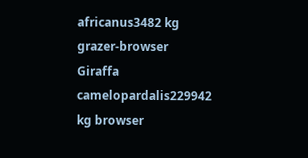africanus3482 kg grazer-browser
Giraffa camelopardalis229942 kg browser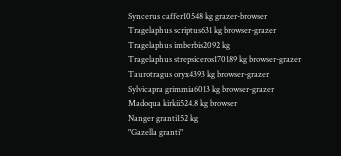Syncerus caffer10548 kg grazer-browser
Tragelaphus scriptus631 kg browser-grazer
Tragelaphus imberbis2092 kg
Tragelaphus strepsiceros170189 kg browser-grazer
Taurotragus oryx4393 kg browser-grazer
Sylvicapra grimmia6013 kg browser-grazer
Madoqua kirkii524.8 kg browser
Nanger granti152 kg
"Gazella granti"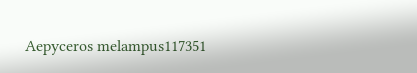Aepyceros melampus117351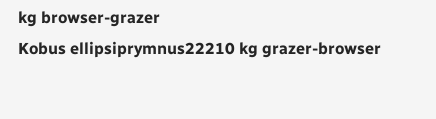kg browser-grazer
Kobus ellipsiprymnus22210 kg grazer-browser